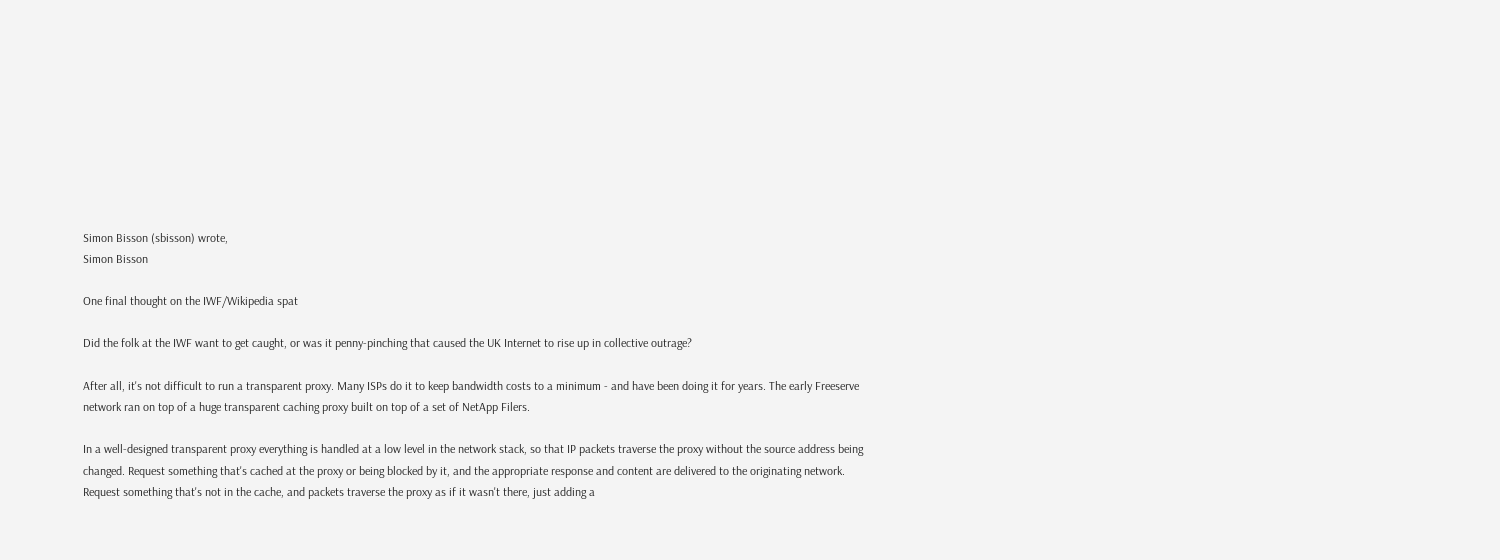Simon Bisson (sbisson) wrote,
Simon Bisson

One final thought on the IWF/Wikipedia spat

Did the folk at the IWF want to get caught, or was it penny-pinching that caused the UK Internet to rise up in collective outrage?

After all, it's not difficult to run a transparent proxy. Many ISPs do it to keep bandwidth costs to a minimum - and have been doing it for years. The early Freeserve network ran on top of a huge transparent caching proxy built on top of a set of NetApp Filers.

In a well-designed transparent proxy everything is handled at a low level in the network stack, so that IP packets traverse the proxy without the source address being changed. Request something that's cached at the proxy or being blocked by it, and the appropriate response and content are delivered to the originating network. Request something that's not in the cache, and packets traverse the proxy as if it wasn't there, just adding a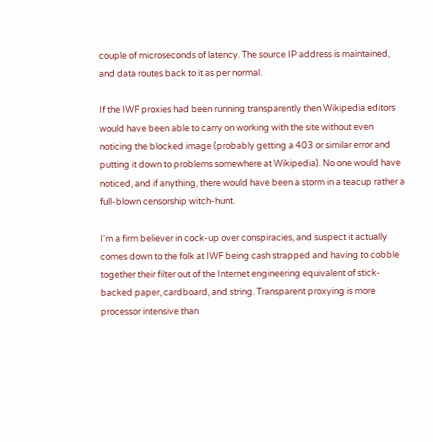couple of microseconds of latency. The source IP address is maintained, and data routes back to it as per normal.

If the IWF proxies had been running transparently then Wikipedia editors would have been able to carry on working with the site without even noticing the blocked image (probably getting a 403 or similar error and putting it down to problems somewhere at Wikipedia). No one would have noticed, and if anything, there would have been a storm in a teacup rather a full-blown censorship witch-hunt.

I'm a firm believer in cock-up over conspiracies, and suspect it actually comes down to the folk at IWF being cash strapped and having to cobble together their filter out of the Internet engineering equivalent of stick-backed paper, cardboard, and string. Transparent proxying is more processor intensive than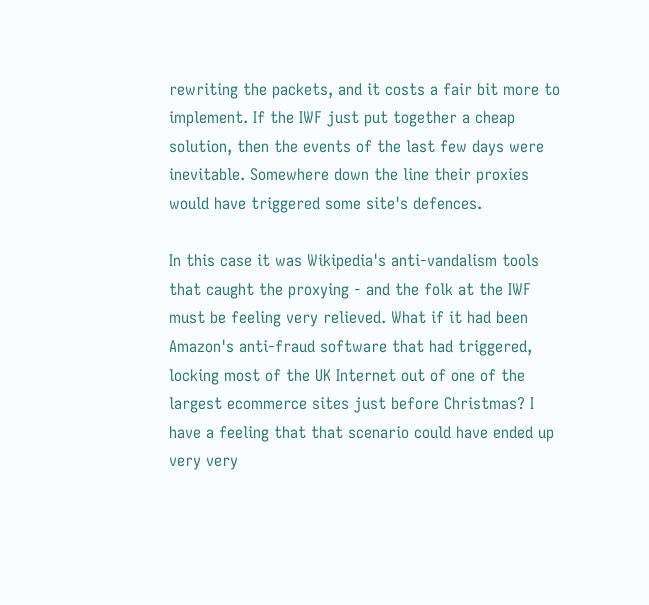rewriting the packets, and it costs a fair bit more to implement. If the IWF just put together a cheap solution, then the events of the last few days were inevitable. Somewhere down the line their proxies would have triggered some site's defences.

In this case it was Wikipedia's anti-vandalism tools that caught the proxying - and the folk at the IWF must be feeling very relieved. What if it had been Amazon's anti-fraud software that had triggered, locking most of the UK Internet out of one of the largest ecommerce sites just before Christmas? I have a feeling that that scenario could have ended up very very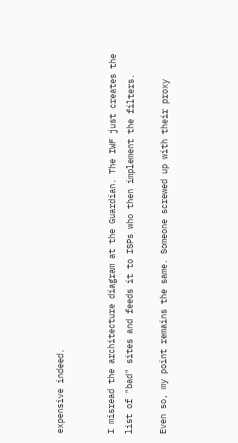expensive indeed.


I misread the architecture diagram at the Guardian. The IWF just creates the list of "bad" sites and feeds it to ISPs who then implement the filters.

Even so, my point remains the same. Someone screwed up with their proxy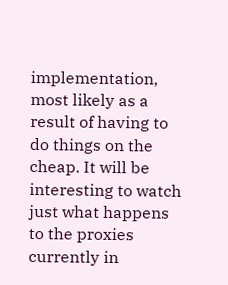implementation, most likely as a result of having to do things on the cheap. It will be interesting to watch just what happens to the proxies currently in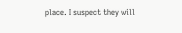place. I suspect they will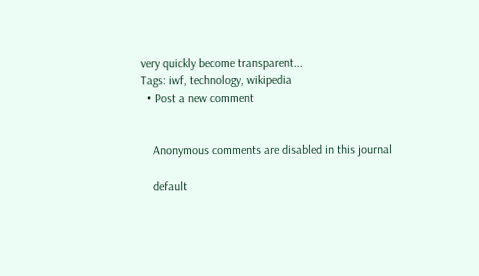very quickly become transparent...
Tags: iwf, technology, wikipedia
  • Post a new comment


    Anonymous comments are disabled in this journal

    default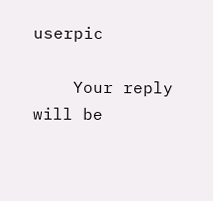userpic

    Your reply will be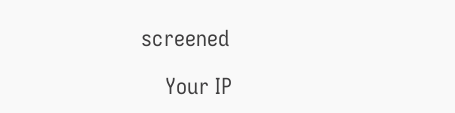screened

    Your IP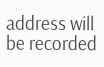address will be recorded